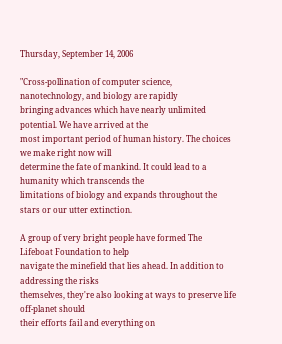Thursday, September 14, 2006

"Cross-pollination of computer science, nanotechnology, and biology are rapidly
bringing advances which have nearly unlimited potential. We have arrived at the
most important period of human history. The choices we make right now will
determine the fate of mankind. It could lead to a humanity which transcends the
limitations of biology and expands throughout the stars or our utter extinction.

A group of very bright people have formed The Lifeboat Foundation to help
navigate the minefield that lies ahead. In addition to addressing the risks
themselves, they're also looking at ways to preserve life off-planet should
their efforts fail and everything on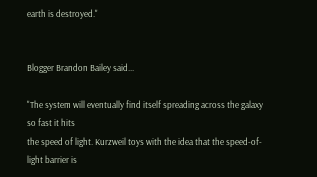earth is destroyed."


Blogger Brandon Bailey said...

"The system will eventually find itself spreading across the galaxy so fast it hits
the speed of light. Kurzweil toys with the idea that the speed-of-light barrier is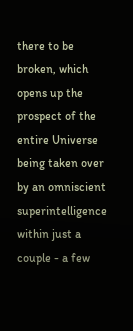there to be broken, which opens up the prospect of the entire Universe being taken over by an omniscient superintelligence within just a couple - a few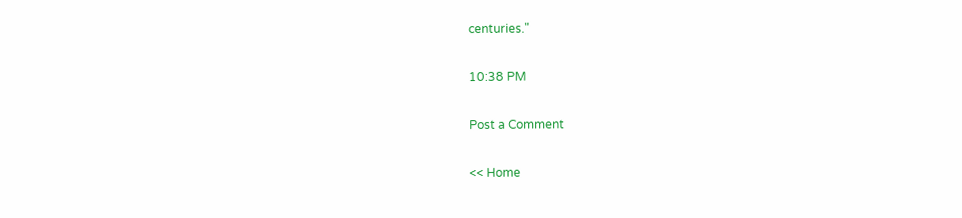centuries."

10:38 PM

Post a Comment

<< Home